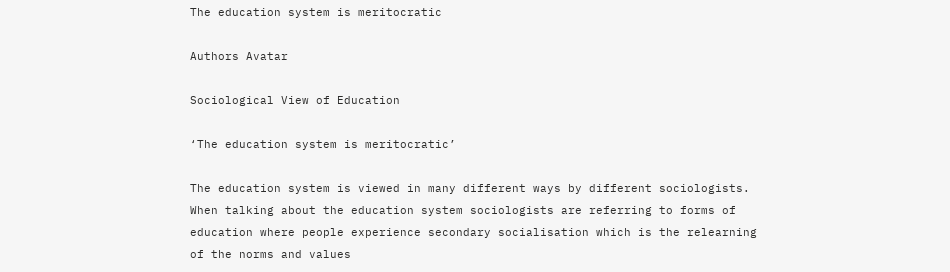The education system is meritocratic

Authors Avatar

Sociological View of Education

‘The education system is meritocratic’

The education system is viewed in many different ways by different sociologists. When talking about the education system sociologists are referring to forms of education where people experience secondary socialisation which is the relearning of the norms and values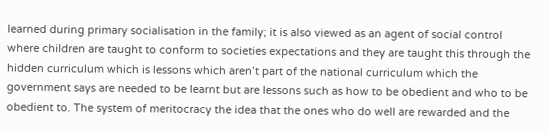learned during primary socialisation in the family; it is also viewed as an agent of social control where children are taught to conform to societies expectations and they are taught this through the hidden curriculum which is lessons which aren’t part of the national curriculum which the government says are needed to be learnt but are lessons such as how to be obedient and who to be obedient to. The system of meritocracy the idea that the ones who do well are rewarded and the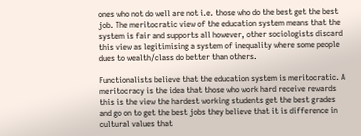ones who not do well are not i.e. those who do the best get the best job. The meritocratic view of the education system means that the system is fair and supports all however, other sociologists discard this view as legitimising a system of inequality where some people dues to wealth/class do better than others.

Functionalists believe that the education system is meritocratic. A meritocracy is the idea that those who work hard receive rewards this is the view the hardest working students get the best grades and go on to get the best jobs they believe that it is difference in cultural values that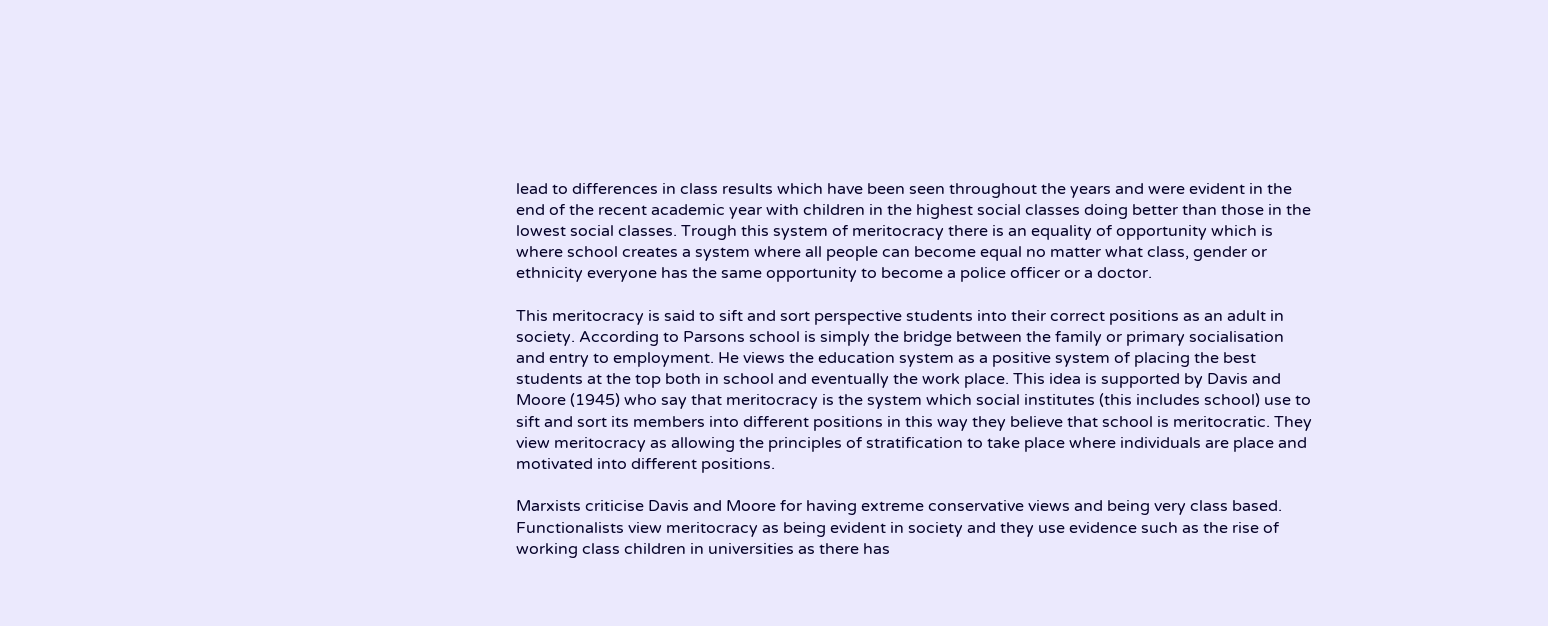lead to differences in class results which have been seen throughout the years and were evident in the end of the recent academic year with children in the highest social classes doing better than those in the lowest social classes. Trough this system of meritocracy there is an equality of opportunity which is where school creates a system where all people can become equal no matter what class, gender or ethnicity everyone has the same opportunity to become a police officer or a doctor.

This meritocracy is said to sift and sort perspective students into their correct positions as an adult in society. According to Parsons school is simply the bridge between the family or primary socialisation and entry to employment. He views the education system as a positive system of placing the best students at the top both in school and eventually the work place. This idea is supported by Davis and Moore (1945) who say that meritocracy is the system which social institutes (this includes school) use to sift and sort its members into different positions in this way they believe that school is meritocratic. They view meritocracy as allowing the principles of stratification to take place where individuals are place and motivated into different positions.

Marxists criticise Davis and Moore for having extreme conservative views and being very class based. Functionalists view meritocracy as being evident in society and they use evidence such as the rise of working class children in universities as there has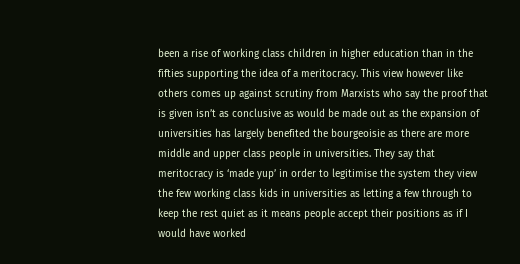been a rise of working class children in higher education than in the fifties supporting the idea of a meritocracy. This view however like others comes up against scrutiny from Marxists who say the proof that is given isn’t as conclusive as would be made out as the expansion of universities has largely benefited the bourgeoisie as there are more middle and upper class people in universities. They say that meritocracy is ‘made yup’ in order to legitimise the system they view the few working class kids in universities as letting a few through to keep the rest quiet as it means people accept their positions as if I would have worked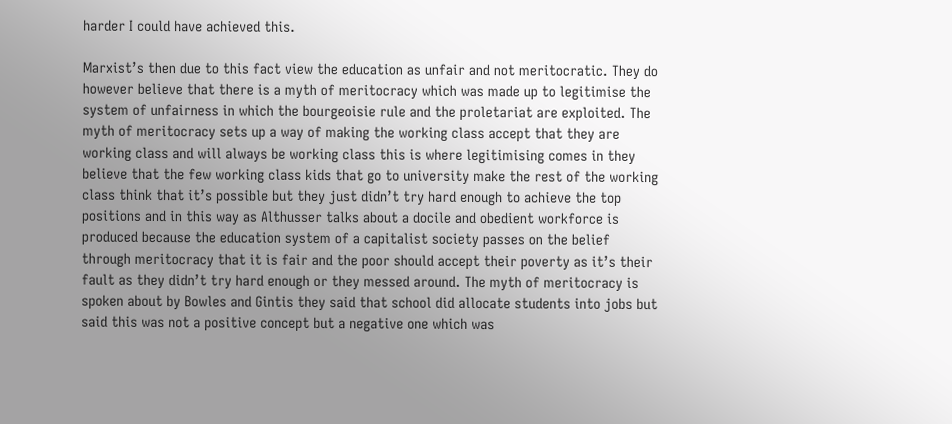harder I could have achieved this.

Marxist’s then due to this fact view the education as unfair and not meritocratic. They do however believe that there is a myth of meritocracy which was made up to legitimise the system of unfairness in which the bourgeoisie rule and the proletariat are exploited. The myth of meritocracy sets up a way of making the working class accept that they are working class and will always be working class this is where legitimising comes in they believe that the few working class kids that go to university make the rest of the working class think that it’s possible but they just didn’t try hard enough to achieve the top positions and in this way as Althusser talks about a docile and obedient workforce is produced because the education system of a capitalist society passes on the belief through meritocracy that it is fair and the poor should accept their poverty as it’s their fault as they didn’t try hard enough or they messed around. The myth of meritocracy is spoken about by Bowles and Gintis they said that school did allocate students into jobs but said this was not a positive concept but a negative one which was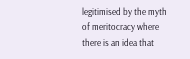legitimised by the myth of meritocracy where there is an idea that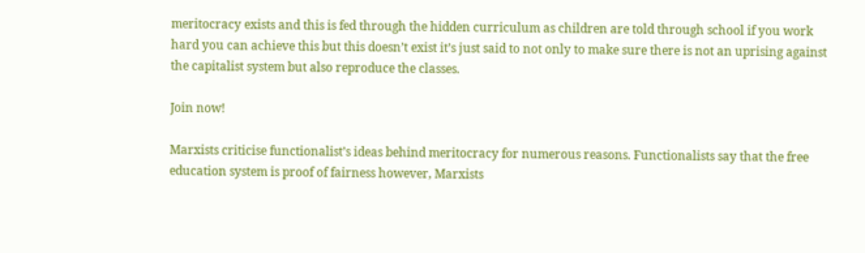meritocracy exists and this is fed through the hidden curriculum as children are told through school if you work hard you can achieve this but this doesn’t exist it’s just said to not only to make sure there is not an uprising against the capitalist system but also reproduce the classes.

Join now!

Marxists criticise functionalist’s ideas behind meritocracy for numerous reasons. Functionalists say that the free education system is proof of fairness however, Marxists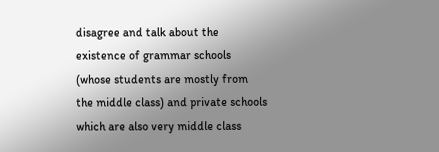disagree and talk about the existence of grammar schools (whose students are mostly from the middle class) and private schools which are also very middle class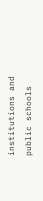institutions and public schools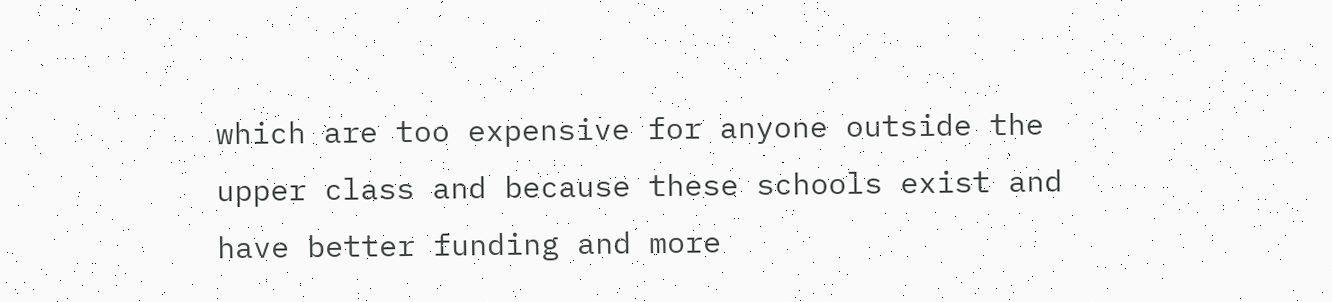which are too expensive for anyone outside the upper class and because these schools exist and have better funding and more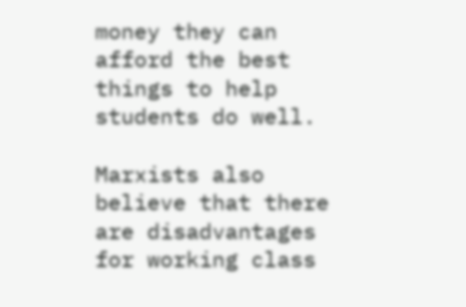money they can afford the best things to help students do well.

Marxists also believe that there are disadvantages for working class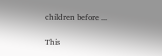children before ...

This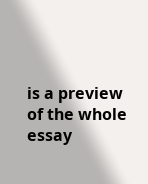is a preview of the whole essay